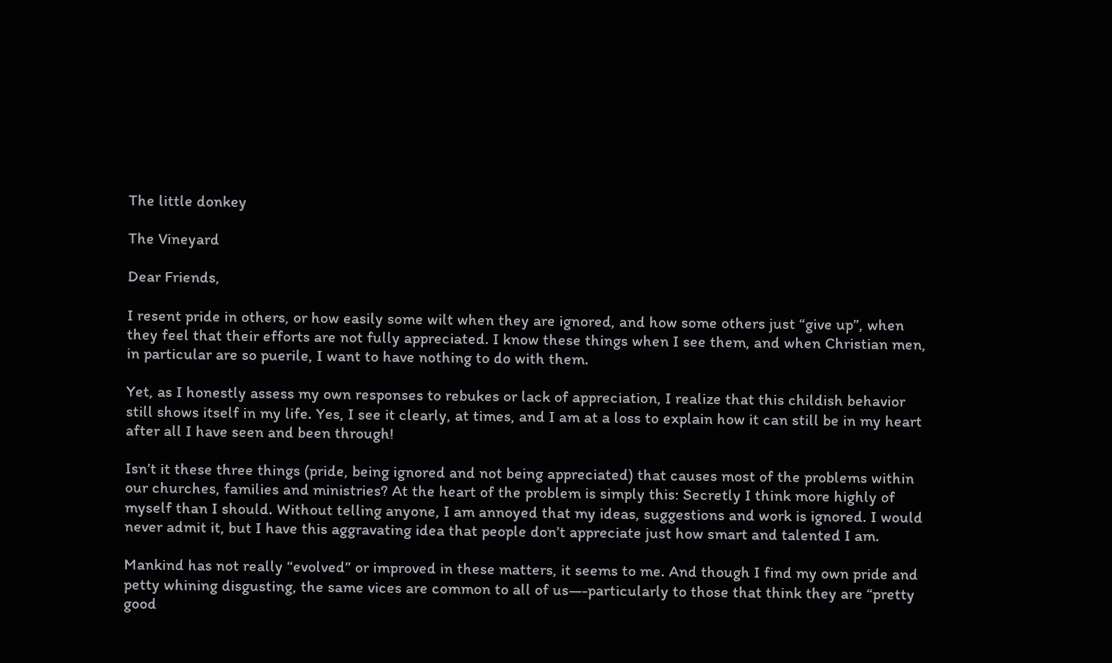The little donkey

The Vineyard

Dear Friends,

I resent pride in others, or how easily some wilt when they are ignored, and how some others just “give up”, when they feel that their efforts are not fully appreciated. I know these things when I see them, and when Christian men, in particular are so puerile, I want to have nothing to do with them.

Yet, as I honestly assess my own responses to rebukes or lack of appreciation, I realize that this childish behavior still shows itself in my life. Yes, I see it clearly, at times, and I am at a loss to explain how it can still be in my heart after all I have seen and been through!

Isn’t it these three things (pride, being ignored and not being appreciated) that causes most of the problems within our churches, families and ministries? At the heart of the problem is simply this: Secretly I think more highly of myself than I should. Without telling anyone, I am annoyed that my ideas, suggestions and work is ignored. I would never admit it, but I have this aggravating idea that people don’t appreciate just how smart and talented I am.

Mankind has not really “evolved” or improved in these matters, it seems to me. And though I find my own pride and petty whining disgusting, the same vices are common to all of us—-particularly to those that think they are “pretty good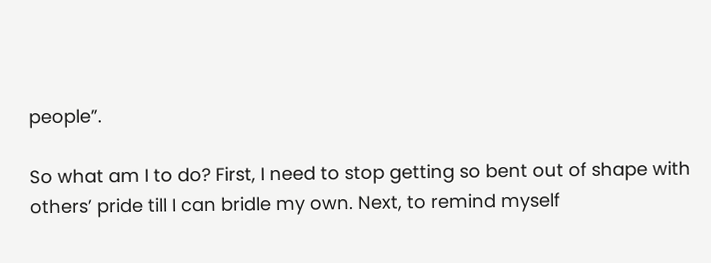people”.

So what am I to do? First, I need to stop getting so bent out of shape with others’ pride till I can bridle my own. Next, to remind myself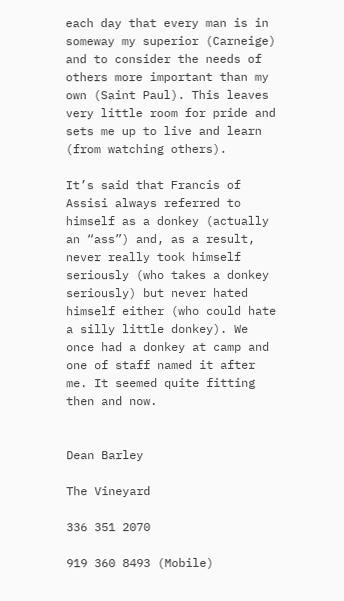each day that every man is in someway my superior (Carneige) and to consider the needs of others more important than my own (Saint Paul). This leaves very little room for pride and sets me up to live and learn (from watching others).

It’s said that Francis of Assisi always referred to himself as a donkey (actually an “ass”) and, as a result, never really took himself seriously (who takes a donkey seriously) but never hated himself either (who could hate a silly little donkey). We once had a donkey at camp and one of staff named it after me. It seemed quite fitting then and now.


Dean Barley

The Vineyard

336 351 2070

919 360 8493 (Mobile)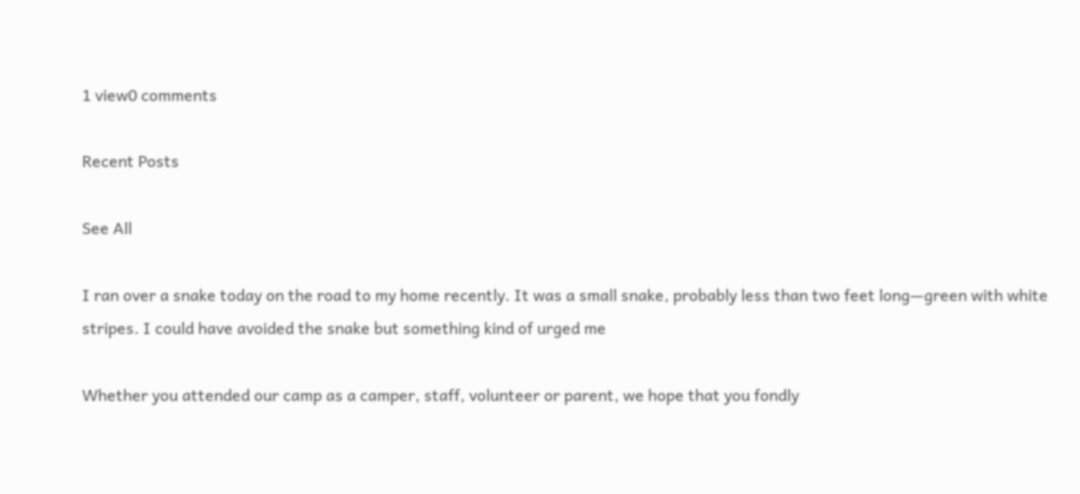1 view0 comments

Recent Posts

See All

I ran over a snake today on the road to my home recently. It was a small snake, probably less than two feet long—green with white stripes. I could have avoided the snake but something kind of urged me

Whether you attended our camp as a camper, staff, volunteer or parent, we hope that you fondly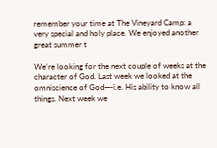remember your time at The Vineyard Camp: a very special and holy place. We enjoyed another great summer t

We’re looking for the next couple of weeks at the character of God. Last week we looked at the omniscience of God—-i.e. His ability to know all things. Next week we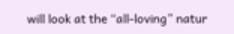will look at the “all-loving” natur